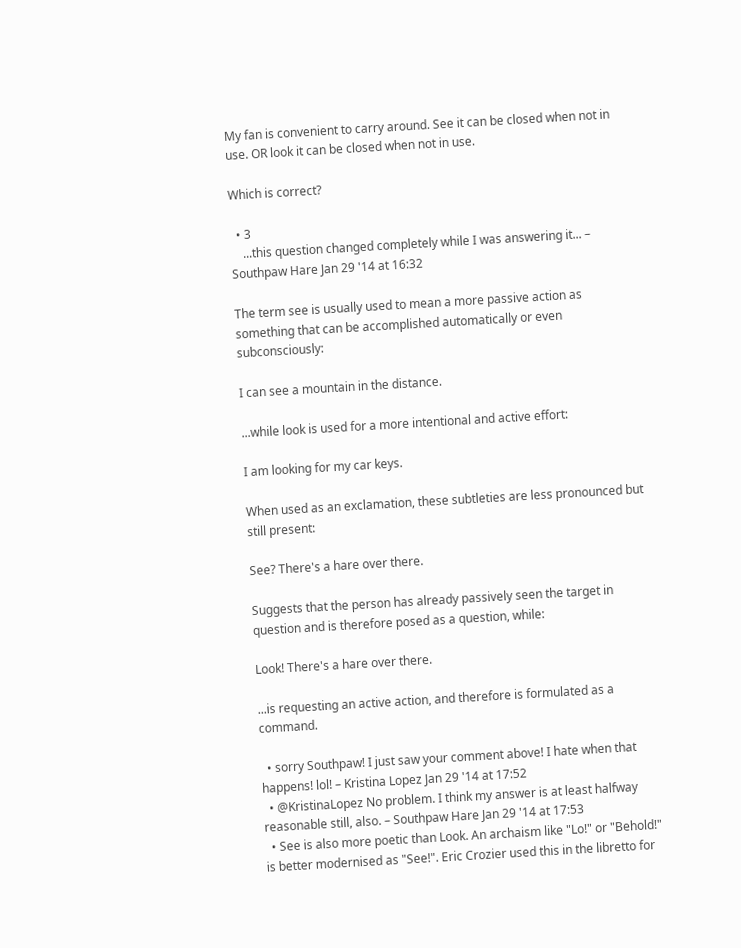My fan is convenient to carry around. See it can be closed when not in use. OR look it can be closed when not in use.

Which is correct?

  • 3
    ...this question changed completely while I was answering it... – Southpaw Hare Jan 29 '14 at 16:32

The term see is usually used to mean a more passive action as something that can be accomplished automatically or even subconsciously:

I can see a mountain in the distance.

...while look is used for a more intentional and active effort:

I am looking for my car keys.

When used as an exclamation, these subtleties are less pronounced but still present:

See? There's a hare over there.

Suggests that the person has already passively seen the target in question and is therefore posed as a question, while:

Look! There's a hare over there.

...is requesting an active action, and therefore is formulated as a command.

  • sorry Southpaw! I just saw your comment above! I hate when that happens! lol! – Kristina Lopez Jan 29 '14 at 17:52
  • @KristinaLopez No problem. I think my answer is at least halfway reasonable still, also. – Southpaw Hare Jan 29 '14 at 17:53
  • See is also more poetic than Look. An archaism like "Lo!" or "Behold!" is better modernised as "See!". Eric Crozier used this in the libretto for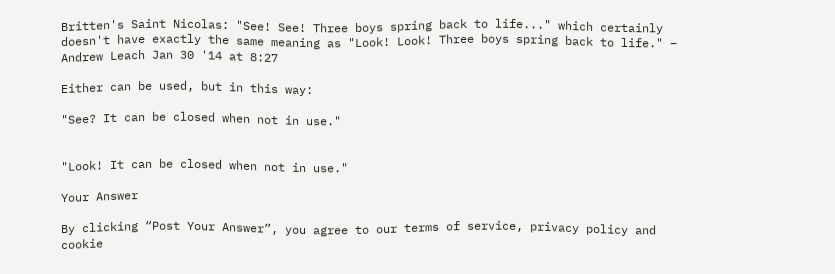Britten's Saint Nicolas: "See! See! Three boys spring back to life..." which certainly doesn't have exactly the same meaning as "Look! Look! Three boys spring back to life." – Andrew Leach Jan 30 '14 at 8:27

Either can be used, but in this way:

"See? It can be closed when not in use."


"Look! It can be closed when not in use."

Your Answer

By clicking “Post Your Answer”, you agree to our terms of service, privacy policy and cookie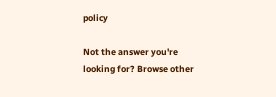policy

Not the answer you're looking for? Browse other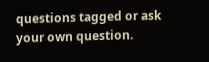questions tagged or ask your own question.